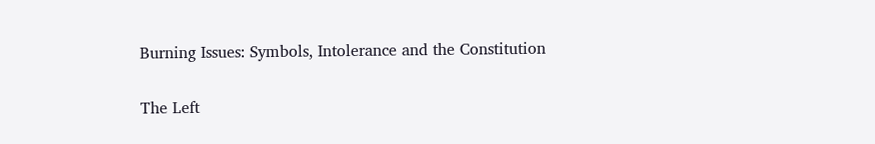Burning Issues: Symbols, Intolerance and the Constitution

The Left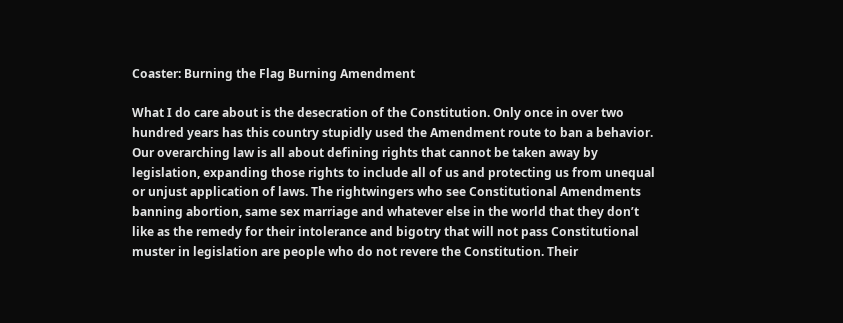Coaster: Burning the Flag Burning Amendment

What I do care about is the desecration of the Constitution. Only once in over two hundred years has this country stupidly used the Amendment route to ban a behavior. Our overarching law is all about defining rights that cannot be taken away by legislation, expanding those rights to include all of us and protecting us from unequal or unjust application of laws. The rightwingers who see Constitutional Amendments banning abortion, same sex marriage and whatever else in the world that they don’t like as the remedy for their intolerance and bigotry that will not pass Constitutional muster in legislation are people who do not revere the Constitution. Their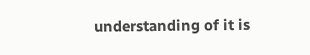understanding of it is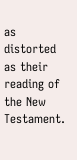as distorted as their reading of the New Testament.